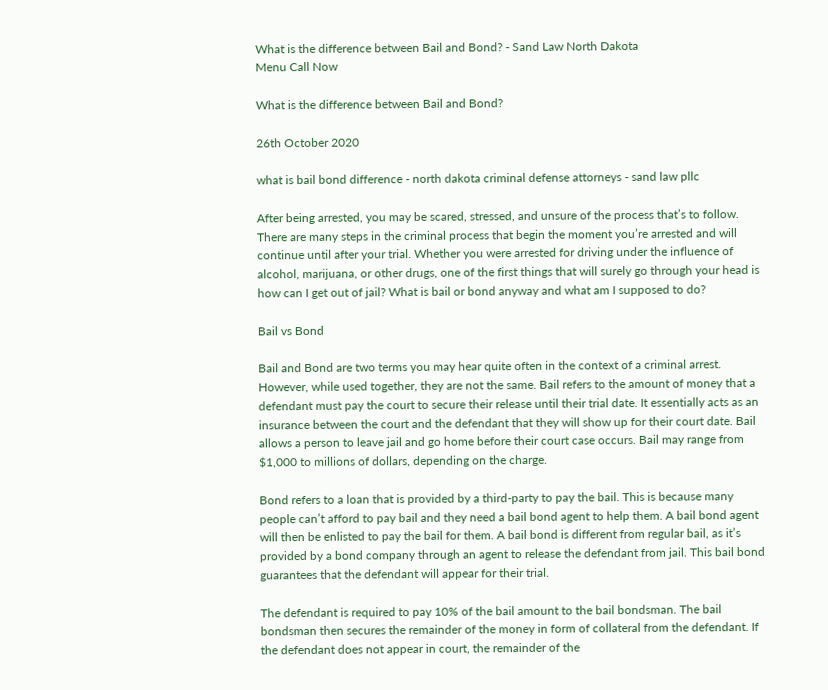What is the difference between Bail and Bond? - Sand Law North Dakota
Menu Call Now

What is the difference between Bail and Bond?

26th October 2020

what is bail bond difference - north dakota criminal defense attorneys - sand law pllc

After being arrested, you may be scared, stressed, and unsure of the process that’s to follow. There are many steps in the criminal process that begin the moment you’re arrested and will continue until after your trial. Whether you were arrested for driving under the influence of alcohol, marijuana, or other drugs, one of the first things that will surely go through your head is how can I get out of jail? What is bail or bond anyway and what am I supposed to do?

Bail vs Bond

Bail and Bond are two terms you may hear quite often in the context of a criminal arrest. However, while used together, they are not the same. Bail refers to the amount of money that a defendant must pay the court to secure their release until their trial date. It essentially acts as an insurance between the court and the defendant that they will show up for their court date. Bail allows a person to leave jail and go home before their court case occurs. Bail may range from $1,000 to millions of dollars, depending on the charge.

Bond refers to a loan that is provided by a third-party to pay the bail. This is because many people can’t afford to pay bail and they need a bail bond agent to help them. A bail bond agent will then be enlisted to pay the bail for them. A bail bond is different from regular bail, as it’s provided by a bond company through an agent to release the defendant from jail. This bail bond guarantees that the defendant will appear for their trial.

The defendant is required to pay 10% of the bail amount to the bail bondsman. The bail bondsman then secures the remainder of the money in form of collateral from the defendant. If the defendant does not appear in court, the remainder of the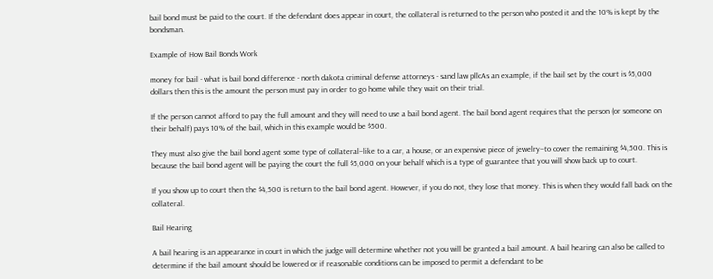bail bond must be paid to the court. If the defendant does appear in court, the collateral is returned to the person who posted it and the 10% is kept by the bondsman.

Example of How Bail Bonds Work

money for bail - what is bail bond difference - north dakota criminal defense attorneys - sand law pllcAs an example, if the bail set by the court is $5,000 dollars then this is the amount the person must pay in order to go home while they wait on their trial.

If the person cannot afford to pay the full amount and they will need to use a bail bond agent. The bail bond agent requires that the person (or someone on their behalf) pays 10% of the bail, which in this example would be $500.

They must also give the bail bond agent some type of collateral–like to a car, a house, or an expensive piece of jewelry–to cover the remaining $4,500. This is because the bail bond agent will be paying the court the full $5,000 on your behalf which is a type of guarantee that you will show back up to court.

If you show up to court then the $4,500 is return to the bail bond agent. However, if you do not, they lose that money. This is when they would fall back on the collateral.

Bail Hearing

A bail hearing is an appearance in court in which the judge will determine whether not you will be granted a bail amount. A bail hearing can also be called to determine if the bail amount should be lowered or if reasonable conditions can be imposed to permit a defendant to be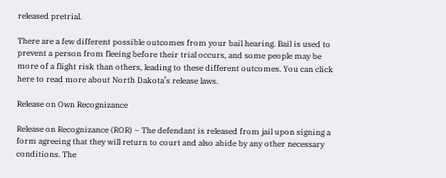released pretrial.

There are a few different possible outcomes from your bail hearing. Bail is used to prevent a person from fleeing before their trial occurs, and some people may be more of a flight risk than others, leading to these different outcomes. You can click here to read more about North Dakota’s release laws.

Release on Own Recognizance

Release on Recognizance (ROR) – The defendant is released from jail upon signing a form agreeing that they will return to court and also abide by any other necessary conditions. The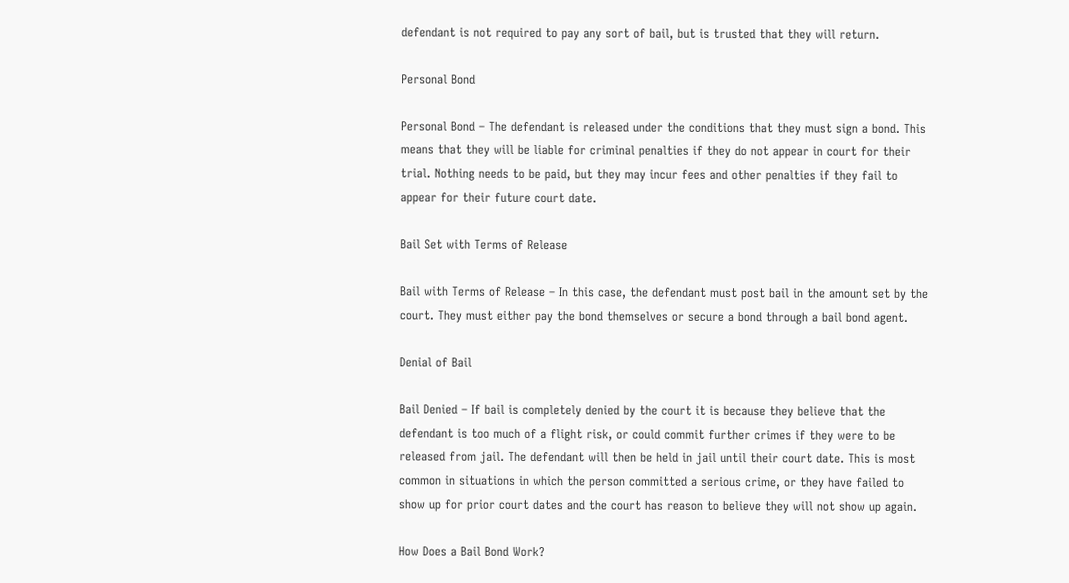defendant is not required to pay any sort of bail, but is trusted that they will return.

Personal Bond

Personal Bond – The defendant is released under the conditions that they must sign a bond. This means that they will be liable for criminal penalties if they do not appear in court for their trial. Nothing needs to be paid, but they may incur fees and other penalties if they fail to appear for their future court date.

Bail Set with Terms of Release

Bail with Terms of Release – In this case, the defendant must post bail in the amount set by the court. They must either pay the bond themselves or secure a bond through a bail bond agent.

Denial of Bail

Bail Denied – If bail is completely denied by the court it is because they believe that the defendant is too much of a flight risk, or could commit further crimes if they were to be released from jail. The defendant will then be held in jail until their court date. This is most common in situations in which the person committed a serious crime, or they have failed to show up for prior court dates and the court has reason to believe they will not show up again.

How Does a Bail Bond Work?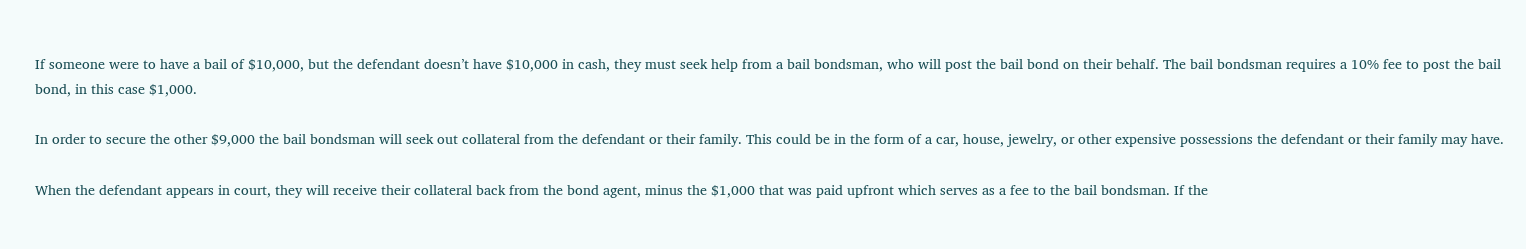If someone were to have a bail of $10,000, but the defendant doesn’t have $10,000 in cash, they must seek help from a bail bondsman, who will post the bail bond on their behalf. The bail bondsman requires a 10% fee to post the bail bond, in this case $1,000.

In order to secure the other $9,000 the bail bondsman will seek out collateral from the defendant or their family. This could be in the form of a car, house, jewelry, or other expensive possessions the defendant or their family may have.

When the defendant appears in court, they will receive their collateral back from the bond agent, minus the $1,000 that was paid upfront which serves as a fee to the bail bondsman. If the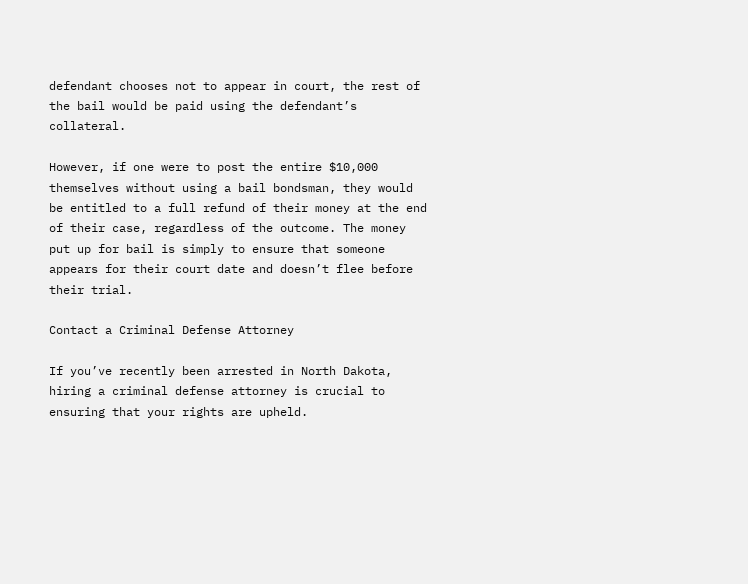defendant chooses not to appear in court, the rest of the bail would be paid using the defendant’s collateral.

However, if one were to post the entire $10,000 themselves without using a bail bondsman, they would be entitled to a full refund of their money at the end of their case, regardless of the outcome. The money put up for bail is simply to ensure that someone appears for their court date and doesn’t flee before their trial.

Contact a Criminal Defense Attorney

If you’ve recently been arrested in North Dakota, hiring a criminal defense attorney is crucial to ensuring that your rights are upheld.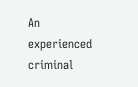An experienced criminal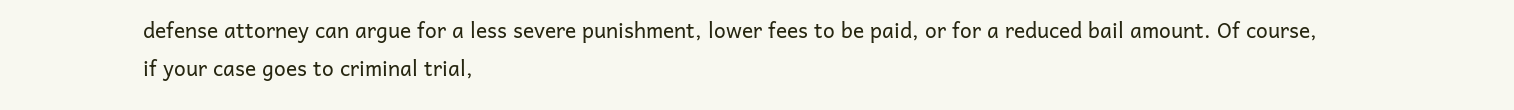defense attorney can argue for a less severe punishment, lower fees to be paid, or for a reduced bail amount. Of course, if your case goes to criminal trial,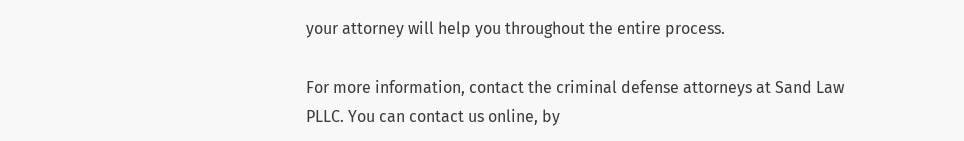your attorney will help you throughout the entire process.

For more information, contact the criminal defense attorneys at Sand Law PLLC. You can contact us online, by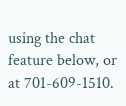using the chat feature below, or at 701-609-1510.